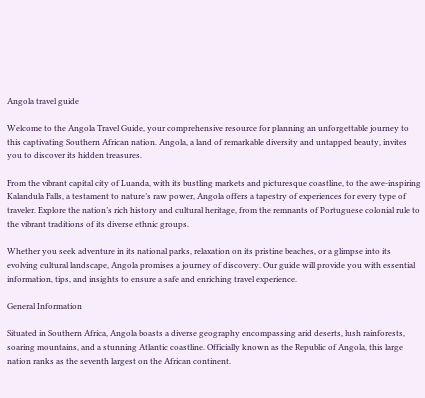Angola travel guide

Welcome to the Angola Travel Guide, your comprehensive resource for planning an unforgettable journey to this captivating Southern African nation. Angola, a land of remarkable diversity and untapped beauty, invites you to discover its hidden treasures.

From the vibrant capital city of Luanda, with its bustling markets and picturesque coastline, to the awe-inspiring Kalandula Falls, a testament to nature’s raw power, Angola offers a tapestry of experiences for every type of traveler. Explore the nation’s rich history and cultural heritage, from the remnants of Portuguese colonial rule to the vibrant traditions of its diverse ethnic groups.

Whether you seek adventure in its national parks, relaxation on its pristine beaches, or a glimpse into its evolving cultural landscape, Angola promises a journey of discovery. Our guide will provide you with essential information, tips, and insights to ensure a safe and enriching travel experience.

General Information

Situated in Southern Africa, Angola boasts a diverse geography encompassing arid deserts, lush rainforests, soaring mountains, and a stunning Atlantic coastline. Officially known as the Republic of Angola, this large nation ranks as the seventh largest on the African continent.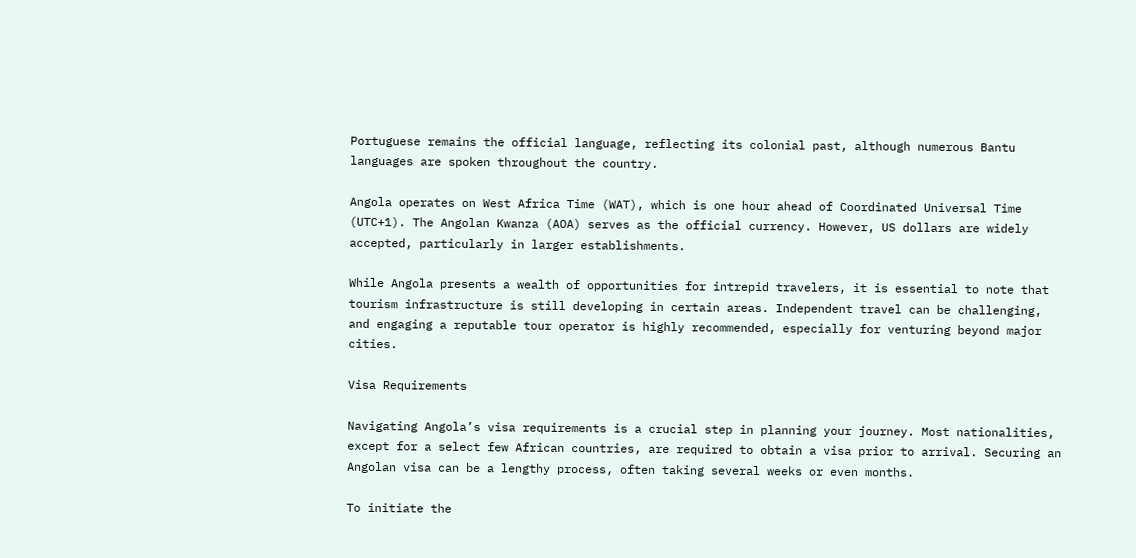Portuguese remains the official language, reflecting its colonial past, although numerous Bantu languages are spoken throughout the country.

Angola operates on West Africa Time (WAT), which is one hour ahead of Coordinated Universal Time (UTC+1). The Angolan Kwanza (AOA) serves as the official currency. However, US dollars are widely accepted, particularly in larger establishments.

While Angola presents a wealth of opportunities for intrepid travelers, it is essential to note that tourism infrastructure is still developing in certain areas. Independent travel can be challenging, and engaging a reputable tour operator is highly recommended, especially for venturing beyond major cities.

Visa Requirements

Navigating Angola’s visa requirements is a crucial step in planning your journey. Most nationalities, except for a select few African countries, are required to obtain a visa prior to arrival. Securing an Angolan visa can be a lengthy process, often taking several weeks or even months.

To initiate the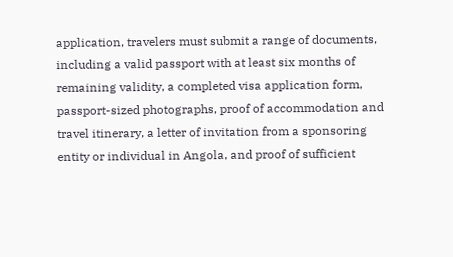application, travelers must submit a range of documents, including a valid passport with at least six months of remaining validity, a completed visa application form, passport-sized photographs, proof of accommodation and travel itinerary, a letter of invitation from a sponsoring entity or individual in Angola, and proof of sufficient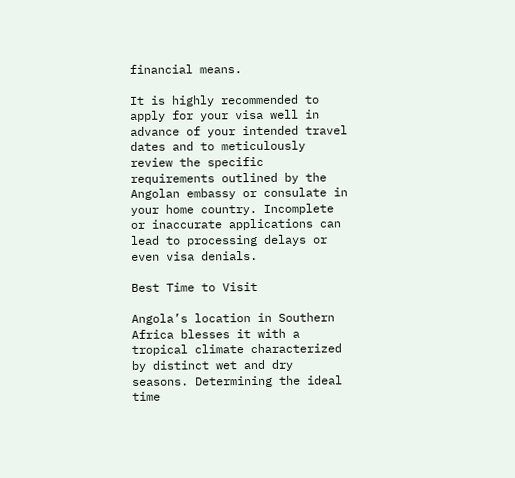financial means.

It is highly recommended to apply for your visa well in advance of your intended travel dates and to meticulously review the specific requirements outlined by the Angolan embassy or consulate in your home country. Incomplete or inaccurate applications can lead to processing delays or even visa denials.

Best Time to Visit

Angola’s location in Southern Africa blesses it with a tropical climate characterized by distinct wet and dry seasons. Determining the ideal time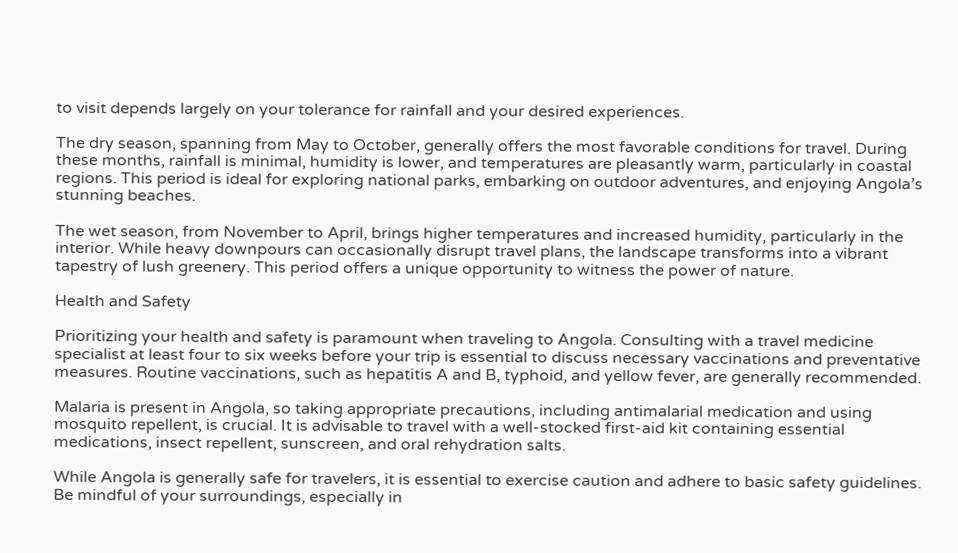to visit depends largely on your tolerance for rainfall and your desired experiences.

The dry season, spanning from May to October, generally offers the most favorable conditions for travel. During these months, rainfall is minimal, humidity is lower, and temperatures are pleasantly warm, particularly in coastal regions. This period is ideal for exploring national parks, embarking on outdoor adventures, and enjoying Angola’s stunning beaches.

The wet season, from November to April, brings higher temperatures and increased humidity, particularly in the interior. While heavy downpours can occasionally disrupt travel plans, the landscape transforms into a vibrant tapestry of lush greenery. This period offers a unique opportunity to witness the power of nature.

Health and Safety

Prioritizing your health and safety is paramount when traveling to Angola. Consulting with a travel medicine specialist at least four to six weeks before your trip is essential to discuss necessary vaccinations and preventative measures. Routine vaccinations, such as hepatitis A and B, typhoid, and yellow fever, are generally recommended.

Malaria is present in Angola, so taking appropriate precautions, including antimalarial medication and using mosquito repellent, is crucial. It is advisable to travel with a well-stocked first-aid kit containing essential medications, insect repellent, sunscreen, and oral rehydration salts.

While Angola is generally safe for travelers, it is essential to exercise caution and adhere to basic safety guidelines. Be mindful of your surroundings, especially in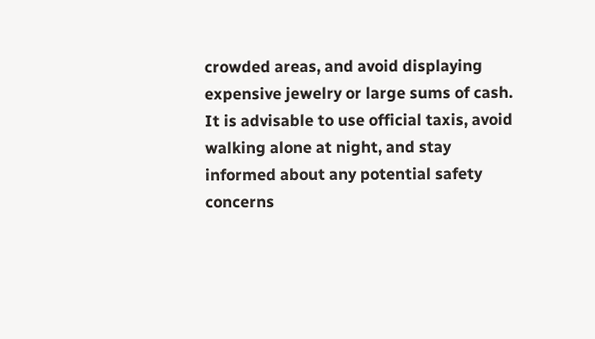crowded areas, and avoid displaying expensive jewelry or large sums of cash. It is advisable to use official taxis, avoid walking alone at night, and stay informed about any potential safety concerns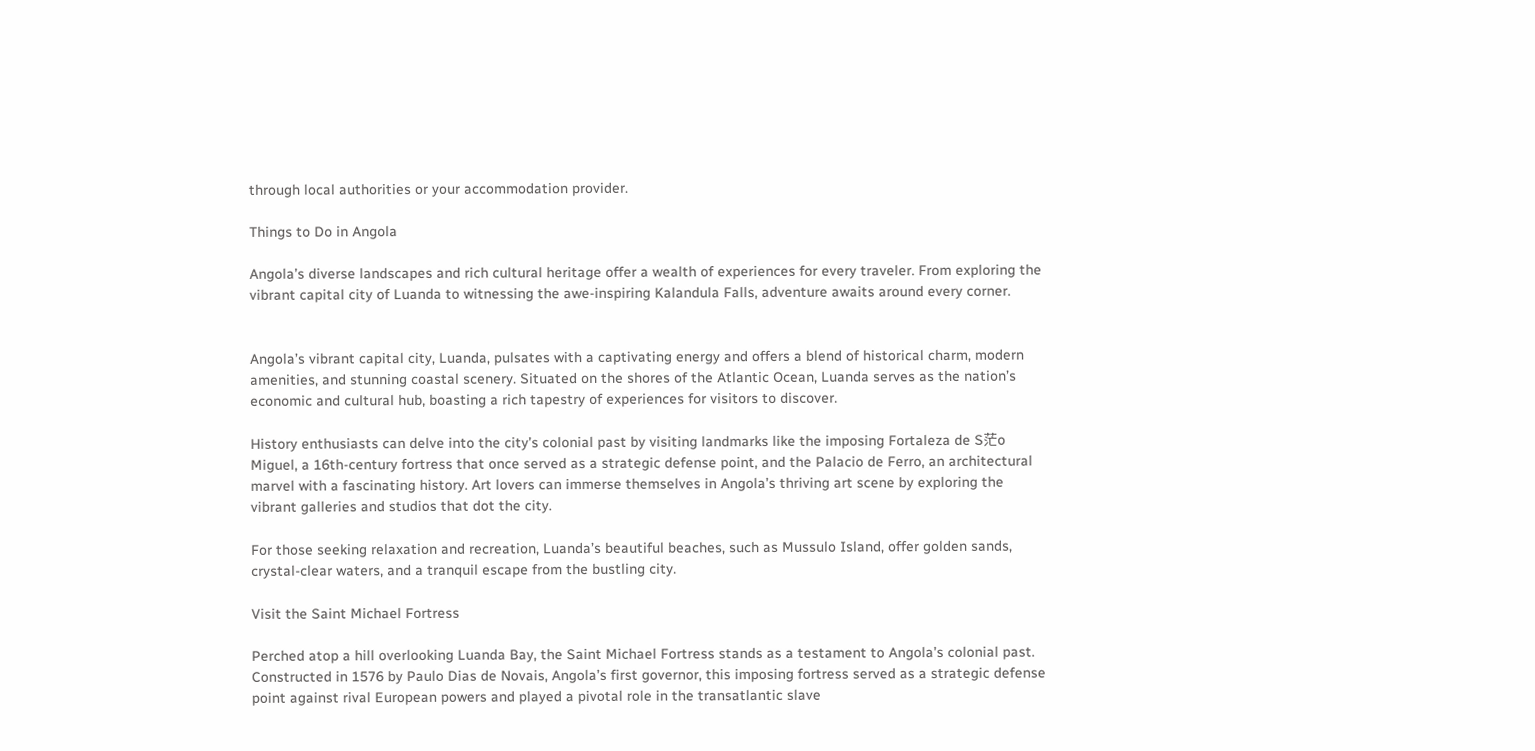through local authorities or your accommodation provider.

Things to Do in Angola

Angola’s diverse landscapes and rich cultural heritage offer a wealth of experiences for every traveler. From exploring the vibrant capital city of Luanda to witnessing the awe-inspiring Kalandula Falls, adventure awaits around every corner.


Angola’s vibrant capital city, Luanda, pulsates with a captivating energy and offers a blend of historical charm, modern amenities, and stunning coastal scenery. Situated on the shores of the Atlantic Ocean, Luanda serves as the nation’s economic and cultural hub, boasting a rich tapestry of experiences for visitors to discover.

History enthusiasts can delve into the city’s colonial past by visiting landmarks like the imposing Fortaleza de S茫o Miguel, a 16th-century fortress that once served as a strategic defense point, and the Palacio de Ferro, an architectural marvel with a fascinating history. Art lovers can immerse themselves in Angola’s thriving art scene by exploring the vibrant galleries and studios that dot the city.

For those seeking relaxation and recreation, Luanda’s beautiful beaches, such as Mussulo Island, offer golden sands, crystal-clear waters, and a tranquil escape from the bustling city.

Visit the Saint Michael Fortress

Perched atop a hill overlooking Luanda Bay, the Saint Michael Fortress stands as a testament to Angola’s colonial past. Constructed in 1576 by Paulo Dias de Novais, Angola’s first governor, this imposing fortress served as a strategic defense point against rival European powers and played a pivotal role in the transatlantic slave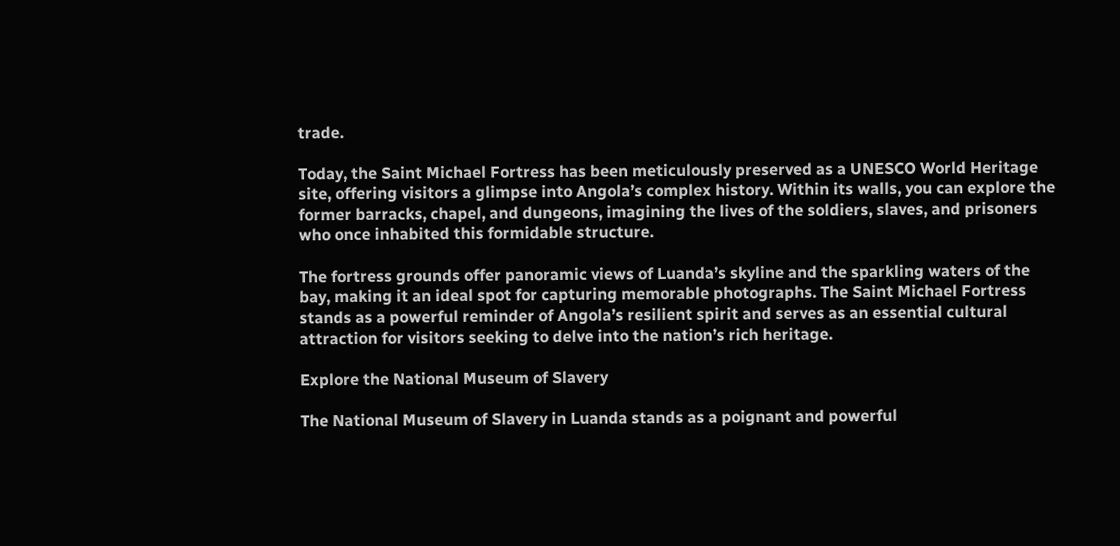trade.

Today, the Saint Michael Fortress has been meticulously preserved as a UNESCO World Heritage site, offering visitors a glimpse into Angola’s complex history. Within its walls, you can explore the former barracks, chapel, and dungeons, imagining the lives of the soldiers, slaves, and prisoners who once inhabited this formidable structure.

The fortress grounds offer panoramic views of Luanda’s skyline and the sparkling waters of the bay, making it an ideal spot for capturing memorable photographs. The Saint Michael Fortress stands as a powerful reminder of Angola’s resilient spirit and serves as an essential cultural attraction for visitors seeking to delve into the nation’s rich heritage.

Explore the National Museum of Slavery

The National Museum of Slavery in Luanda stands as a poignant and powerful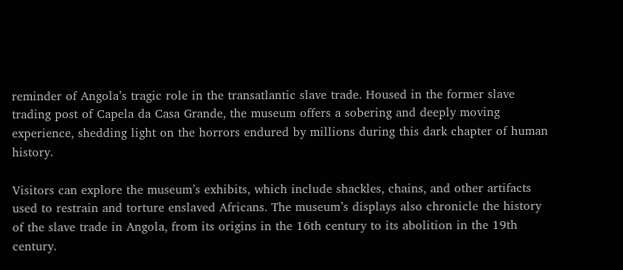reminder of Angola’s tragic role in the transatlantic slave trade. Housed in the former slave trading post of Capela da Casa Grande, the museum offers a sobering and deeply moving experience, shedding light on the horrors endured by millions during this dark chapter of human history.

Visitors can explore the museum’s exhibits, which include shackles, chains, and other artifacts used to restrain and torture enslaved Africans. The museum’s displays also chronicle the history of the slave trade in Angola, from its origins in the 16th century to its abolition in the 19th century.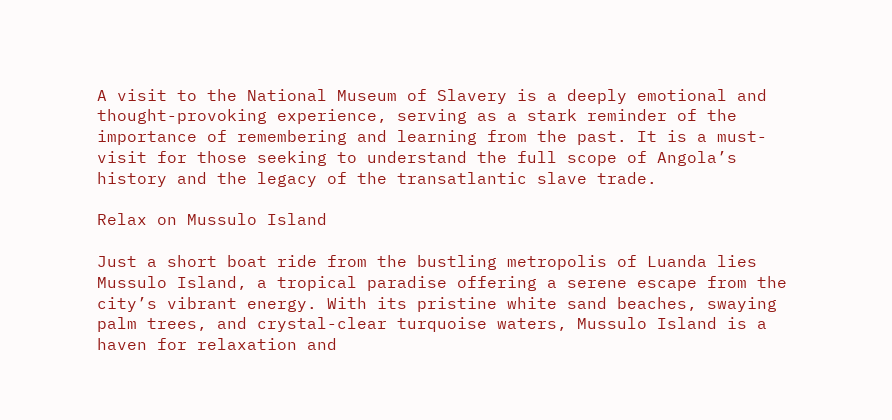A visit to the National Museum of Slavery is a deeply emotional and thought-provoking experience, serving as a stark reminder of the importance of remembering and learning from the past. It is a must-visit for those seeking to understand the full scope of Angola’s history and the legacy of the transatlantic slave trade.

Relax on Mussulo Island

Just a short boat ride from the bustling metropolis of Luanda lies Mussulo Island, a tropical paradise offering a serene escape from the city’s vibrant energy. With its pristine white sand beaches, swaying palm trees, and crystal-clear turquoise waters, Mussulo Island is a haven for relaxation and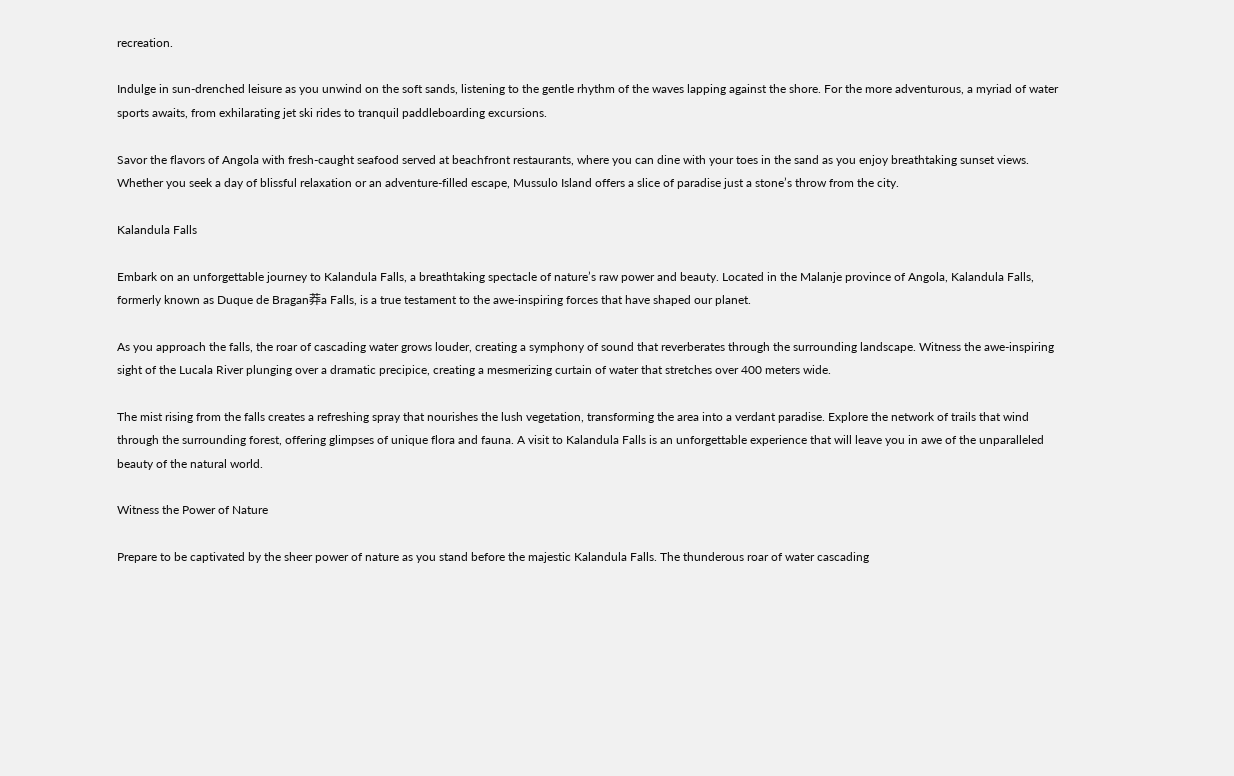recreation.

Indulge in sun-drenched leisure as you unwind on the soft sands, listening to the gentle rhythm of the waves lapping against the shore. For the more adventurous, a myriad of water sports awaits, from exhilarating jet ski rides to tranquil paddleboarding excursions.

Savor the flavors of Angola with fresh-caught seafood served at beachfront restaurants, where you can dine with your toes in the sand as you enjoy breathtaking sunset views. Whether you seek a day of blissful relaxation or an adventure-filled escape, Mussulo Island offers a slice of paradise just a stone’s throw from the city.

Kalandula Falls

Embark on an unforgettable journey to Kalandula Falls, a breathtaking spectacle of nature’s raw power and beauty. Located in the Malanje province of Angola, Kalandula Falls, formerly known as Duque de Bragan莽a Falls, is a true testament to the awe-inspiring forces that have shaped our planet.

As you approach the falls, the roar of cascading water grows louder, creating a symphony of sound that reverberates through the surrounding landscape. Witness the awe-inspiring sight of the Lucala River plunging over a dramatic precipice, creating a mesmerizing curtain of water that stretches over 400 meters wide.

The mist rising from the falls creates a refreshing spray that nourishes the lush vegetation, transforming the area into a verdant paradise. Explore the network of trails that wind through the surrounding forest, offering glimpses of unique flora and fauna. A visit to Kalandula Falls is an unforgettable experience that will leave you in awe of the unparalleled beauty of the natural world.

Witness the Power of Nature

Prepare to be captivated by the sheer power of nature as you stand before the majestic Kalandula Falls. The thunderous roar of water cascading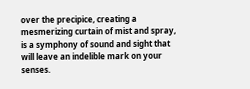over the precipice, creating a mesmerizing curtain of mist and spray, is a symphony of sound and sight that will leave an indelible mark on your senses.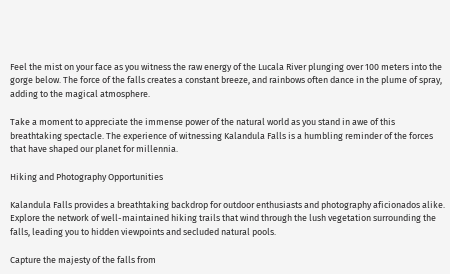Feel the mist on your face as you witness the raw energy of the Lucala River plunging over 100 meters into the gorge below. The force of the falls creates a constant breeze, and rainbows often dance in the plume of spray, adding to the magical atmosphere.

Take a moment to appreciate the immense power of the natural world as you stand in awe of this breathtaking spectacle. The experience of witnessing Kalandula Falls is a humbling reminder of the forces that have shaped our planet for millennia.

Hiking and Photography Opportunities

Kalandula Falls provides a breathtaking backdrop for outdoor enthusiasts and photography aficionados alike. Explore the network of well-maintained hiking trails that wind through the lush vegetation surrounding the falls, leading you to hidden viewpoints and secluded natural pools.

Capture the majesty of the falls from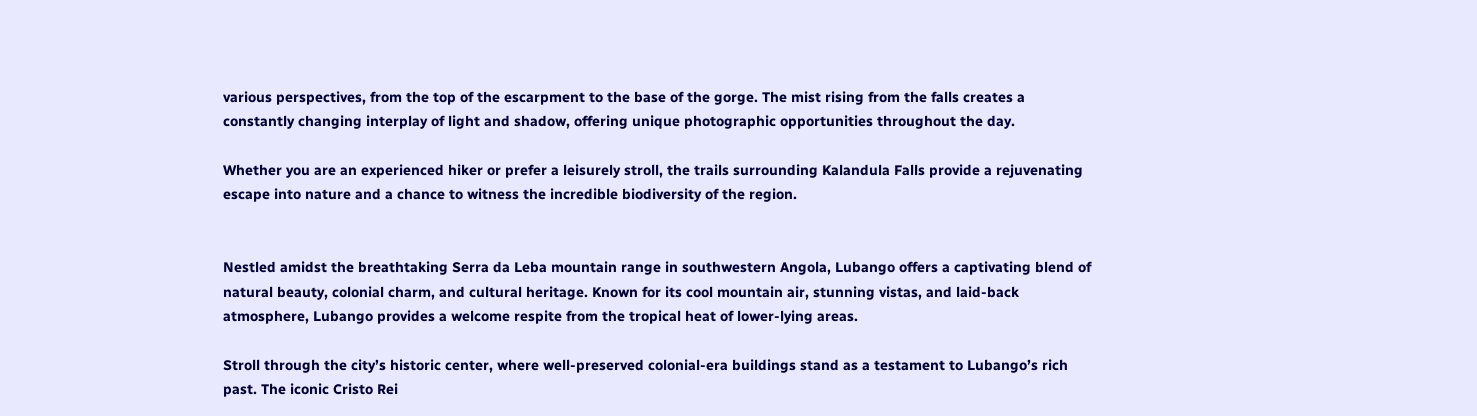various perspectives, from the top of the escarpment to the base of the gorge. The mist rising from the falls creates a constantly changing interplay of light and shadow, offering unique photographic opportunities throughout the day.

Whether you are an experienced hiker or prefer a leisurely stroll, the trails surrounding Kalandula Falls provide a rejuvenating escape into nature and a chance to witness the incredible biodiversity of the region.


Nestled amidst the breathtaking Serra da Leba mountain range in southwestern Angola, Lubango offers a captivating blend of natural beauty, colonial charm, and cultural heritage. Known for its cool mountain air, stunning vistas, and laid-back atmosphere, Lubango provides a welcome respite from the tropical heat of lower-lying areas.

Stroll through the city’s historic center, where well-preserved colonial-era buildings stand as a testament to Lubango’s rich past. The iconic Cristo Rei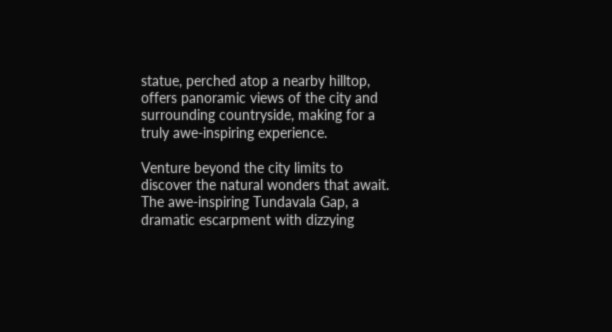statue, perched atop a nearby hilltop, offers panoramic views of the city and surrounding countryside, making for a truly awe-inspiring experience.

Venture beyond the city limits to discover the natural wonders that await. The awe-inspiring Tundavala Gap, a dramatic escarpment with dizzying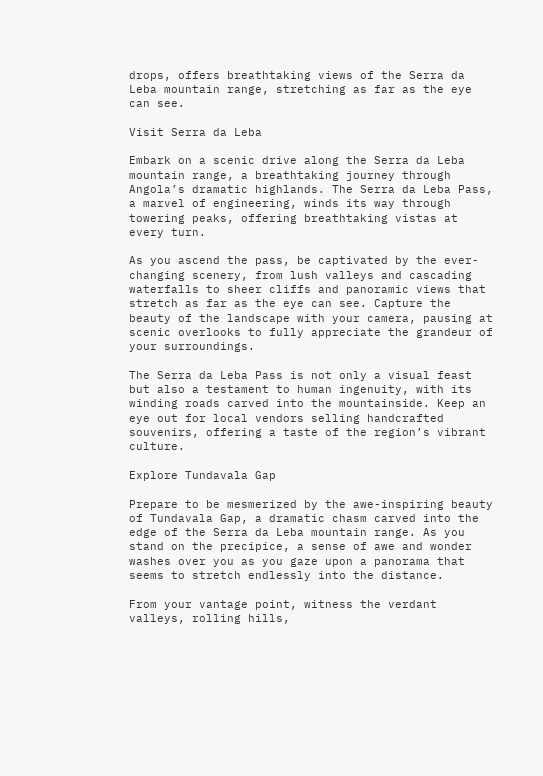drops, offers breathtaking views of the Serra da Leba mountain range, stretching as far as the eye can see.

Visit Serra da Leba

Embark on a scenic drive along the Serra da Leba mountain range, a breathtaking journey through Angola’s dramatic highlands. The Serra da Leba Pass, a marvel of engineering, winds its way through towering peaks, offering breathtaking vistas at every turn.

As you ascend the pass, be captivated by the ever-changing scenery, from lush valleys and cascading waterfalls to sheer cliffs and panoramic views that stretch as far as the eye can see. Capture the beauty of the landscape with your camera, pausing at scenic overlooks to fully appreciate the grandeur of your surroundings.

The Serra da Leba Pass is not only a visual feast but also a testament to human ingenuity, with its winding roads carved into the mountainside. Keep an eye out for local vendors selling handcrafted souvenirs, offering a taste of the region’s vibrant culture.

Explore Tundavala Gap

Prepare to be mesmerized by the awe-inspiring beauty of Tundavala Gap, a dramatic chasm carved into the edge of the Serra da Leba mountain range. As you stand on the precipice, a sense of awe and wonder washes over you as you gaze upon a panorama that seems to stretch endlessly into the distance.

From your vantage point, witness the verdant valleys, rolling hills,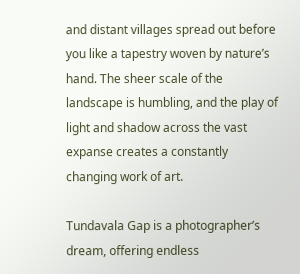and distant villages spread out before you like a tapestry woven by nature’s hand. The sheer scale of the landscape is humbling, and the play of light and shadow across the vast expanse creates a constantly changing work of art.

Tundavala Gap is a photographer’s dream, offering endless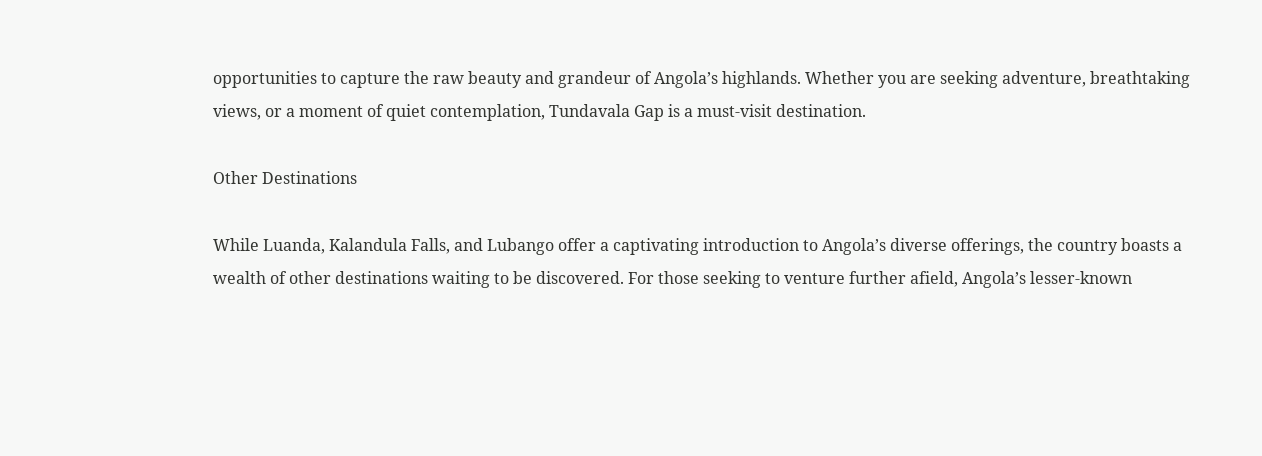opportunities to capture the raw beauty and grandeur of Angola’s highlands. Whether you are seeking adventure, breathtaking views, or a moment of quiet contemplation, Tundavala Gap is a must-visit destination.

Other Destinations

While Luanda, Kalandula Falls, and Lubango offer a captivating introduction to Angola’s diverse offerings, the country boasts a wealth of other destinations waiting to be discovered. For those seeking to venture further afield, Angola’s lesser-known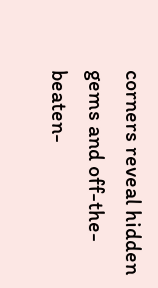corners reveal hidden gems and off-the-beaten-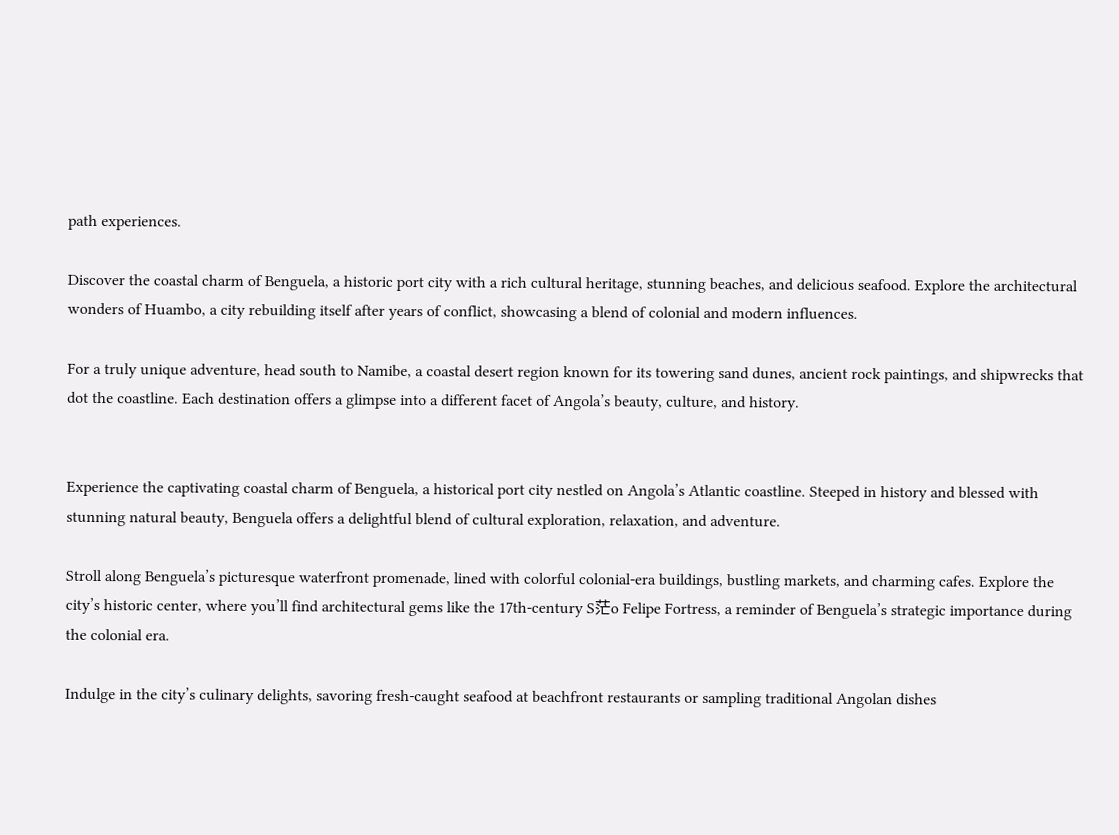path experiences.

Discover the coastal charm of Benguela, a historic port city with a rich cultural heritage, stunning beaches, and delicious seafood. Explore the architectural wonders of Huambo, a city rebuilding itself after years of conflict, showcasing a blend of colonial and modern influences.

For a truly unique adventure, head south to Namibe, a coastal desert region known for its towering sand dunes, ancient rock paintings, and shipwrecks that dot the coastline. Each destination offers a glimpse into a different facet of Angola’s beauty, culture, and history.


Experience the captivating coastal charm of Benguela, a historical port city nestled on Angola’s Atlantic coastline. Steeped in history and blessed with stunning natural beauty, Benguela offers a delightful blend of cultural exploration, relaxation, and adventure.

Stroll along Benguela’s picturesque waterfront promenade, lined with colorful colonial-era buildings, bustling markets, and charming cafes. Explore the city’s historic center, where you’ll find architectural gems like the 17th-century S茫o Felipe Fortress, a reminder of Benguela’s strategic importance during the colonial era.

Indulge in the city’s culinary delights, savoring fresh-caught seafood at beachfront restaurants or sampling traditional Angolan dishes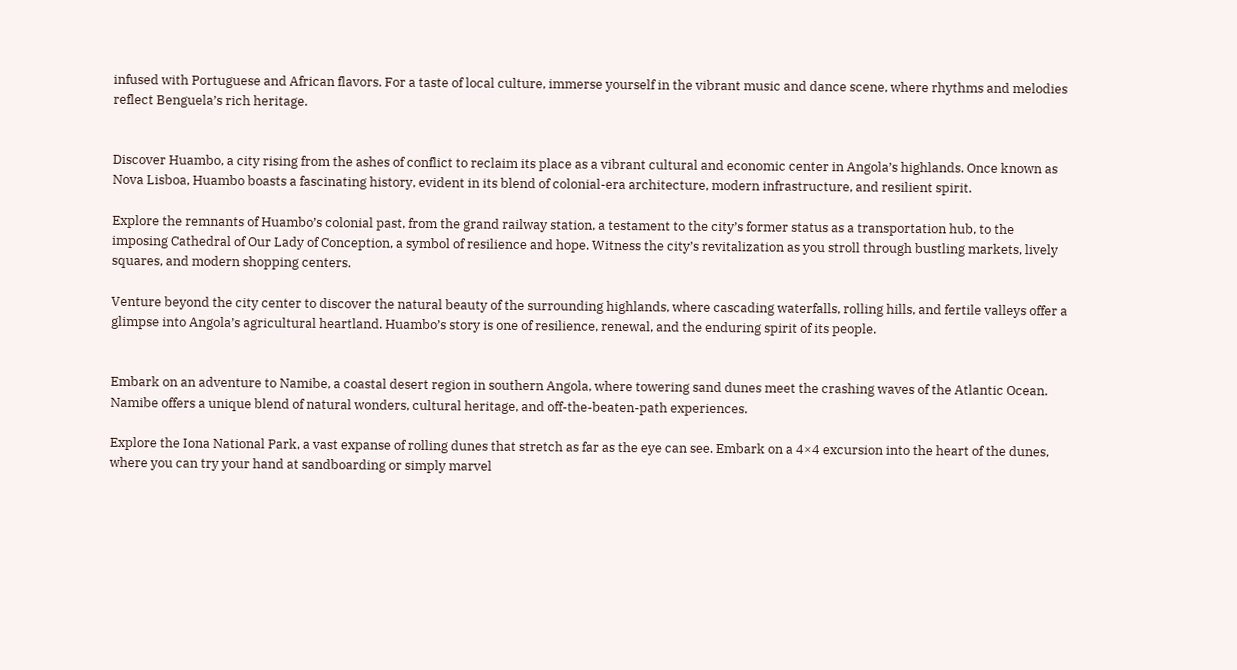infused with Portuguese and African flavors. For a taste of local culture, immerse yourself in the vibrant music and dance scene, where rhythms and melodies reflect Benguela’s rich heritage.


Discover Huambo, a city rising from the ashes of conflict to reclaim its place as a vibrant cultural and economic center in Angola’s highlands. Once known as Nova Lisboa, Huambo boasts a fascinating history, evident in its blend of colonial-era architecture, modern infrastructure, and resilient spirit.

Explore the remnants of Huambo’s colonial past, from the grand railway station, a testament to the city’s former status as a transportation hub, to the imposing Cathedral of Our Lady of Conception, a symbol of resilience and hope. Witness the city’s revitalization as you stroll through bustling markets, lively squares, and modern shopping centers.

Venture beyond the city center to discover the natural beauty of the surrounding highlands, where cascading waterfalls, rolling hills, and fertile valleys offer a glimpse into Angola’s agricultural heartland. Huambo’s story is one of resilience, renewal, and the enduring spirit of its people.


Embark on an adventure to Namibe, a coastal desert region in southern Angola, where towering sand dunes meet the crashing waves of the Atlantic Ocean. Namibe offers a unique blend of natural wonders, cultural heritage, and off-the-beaten-path experiences.

Explore the Iona National Park, a vast expanse of rolling dunes that stretch as far as the eye can see. Embark on a 4×4 excursion into the heart of the dunes, where you can try your hand at sandboarding or simply marvel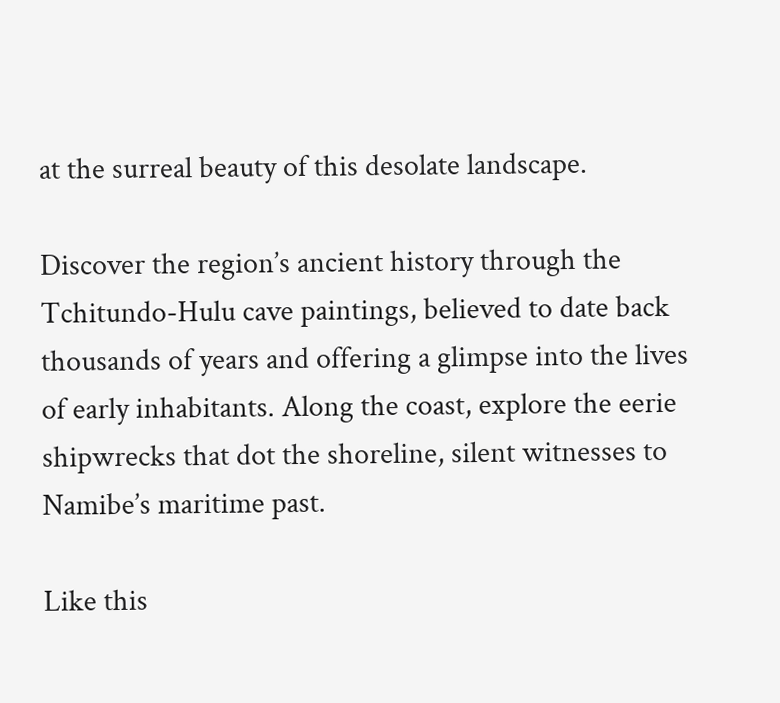at the surreal beauty of this desolate landscape.

Discover the region’s ancient history through the Tchitundo-Hulu cave paintings, believed to date back thousands of years and offering a glimpse into the lives of early inhabitants. Along the coast, explore the eerie shipwrecks that dot the shoreline, silent witnesses to Namibe’s maritime past.

Like this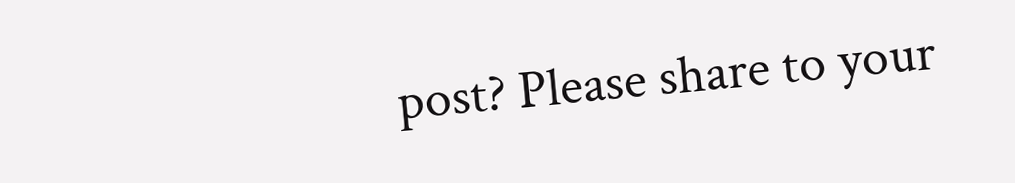post? Please share to your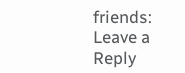friends:
Leave a Reply